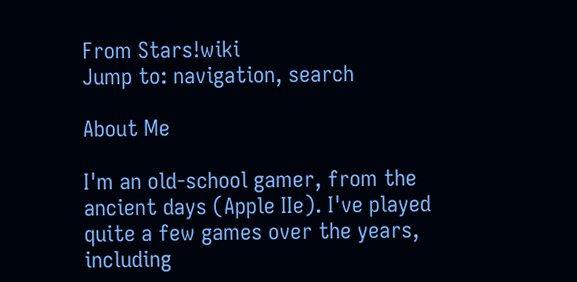From Stars!wiki
Jump to: navigation, search

About Me

I'm an old-school gamer, from the ancient days (Apple IIe). I've played quite a few games over the years, including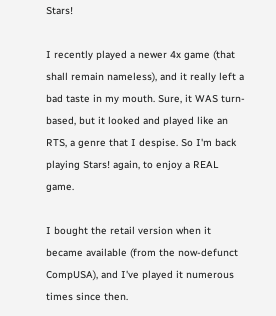Stars!

I recently played a newer 4x game (that shall remain nameless), and it really left a bad taste in my mouth. Sure, it WAS turn-based, but it looked and played like an RTS, a genre that I despise. So I'm back playing Stars! again, to enjoy a REAL game.

I bought the retail version when it became available (from the now-defunct CompUSA), and I've played it numerous times since then.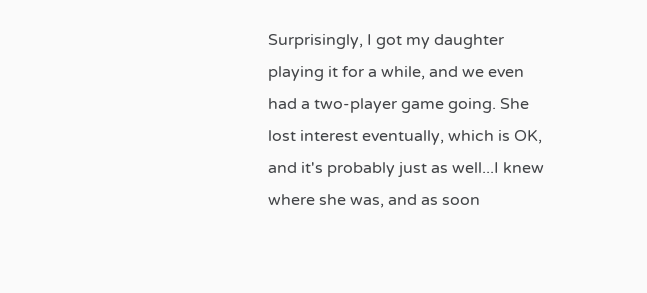Surprisingly, I got my daughter playing it for a while, and we even had a two-player game going. She lost interest eventually, which is OK, and it's probably just as well...I knew where she was, and as soon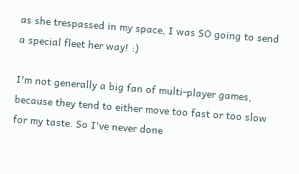as she trespassed in my space, I was SO going to send a special fleet her way! :)

I'm not generally a big fan of multi-player games, because they tend to either move too fast or too slow for my taste. So I've never done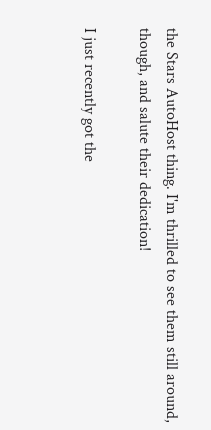the Stars AutoHost thing. I'm thrilled to see them still around, though, and salute their dedication!

I just recently got the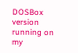DOSBox version running on my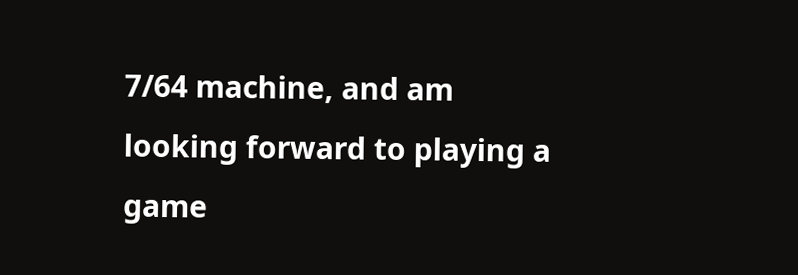7/64 machine, and am looking forward to playing a game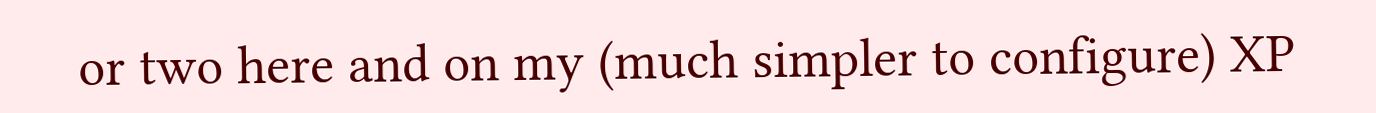or two here and on my (much simpler to configure) XP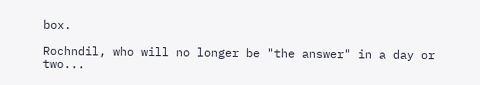box.

Rochndil, who will no longer be "the answer" in a day or two...